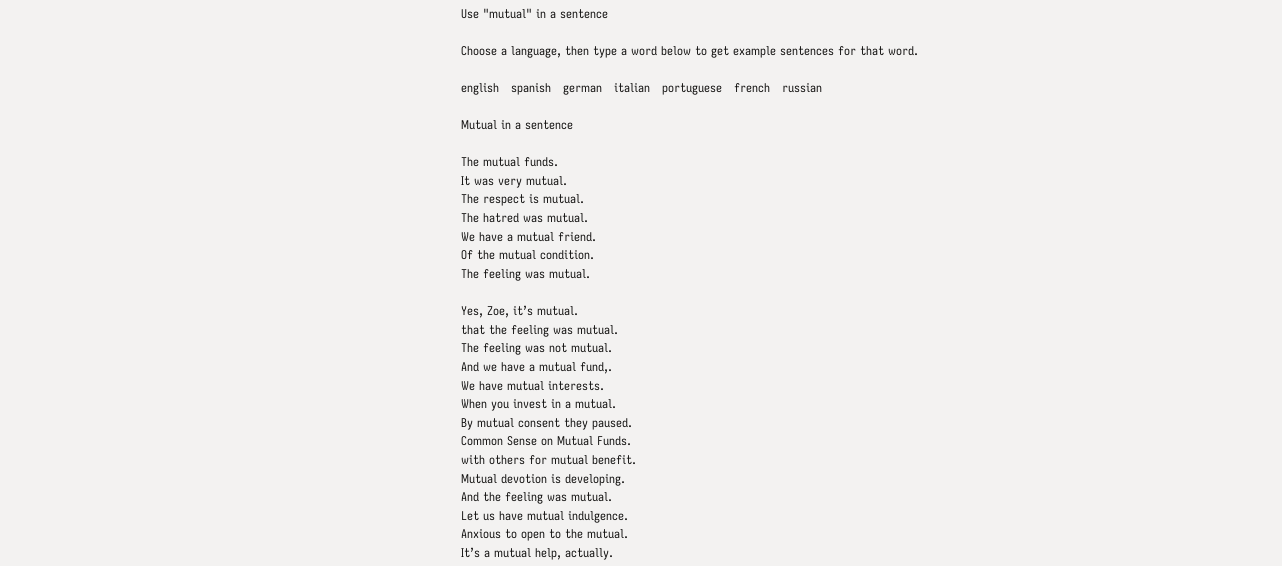Use "mutual" in a sentence

Choose a language, then type a word below to get example sentences for that word.

english   spanish   german   italian   portuguese   french   russian

Mutual in a sentence

The mutual funds.
It was very mutual.
The respect is mutual.
The hatred was mutual.
We have a mutual friend.
Of the mutual condition.
The feeling was mutual.

Yes, Zoe, it’s mutual.
that the feeling was mutual.
The feeling was not mutual.
And we have a mutual fund,.
We have mutual interests.
When you invest in a mutual.
By mutual consent they paused.
Common Sense on Mutual Funds.
with others for mutual benefit.
Mutual devotion is developing.
And the feeling was mutual.
Let us have mutual indulgence.
Anxious to open to the mutual.
It’s a mutual help, actually.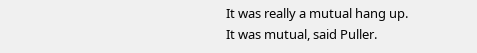It was really a mutual hang up.
It was mutual, said Puller.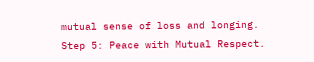mutual sense of loss and longing.
Step 5: Peace with Mutual Respect.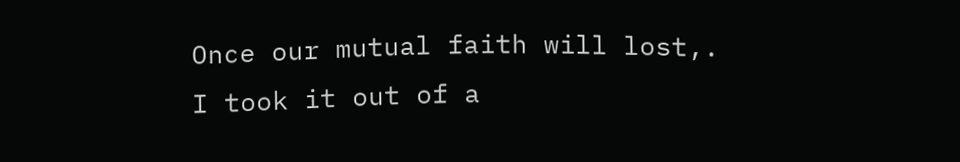Once our mutual faith will lost,.
I took it out of a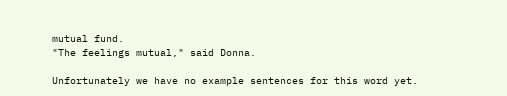mutual fund.
"The feelings mutual," said Donna.

Unfortunately we have no example sentences for this word yet.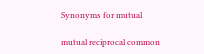Synonyms for mutual

mutual reciprocal common